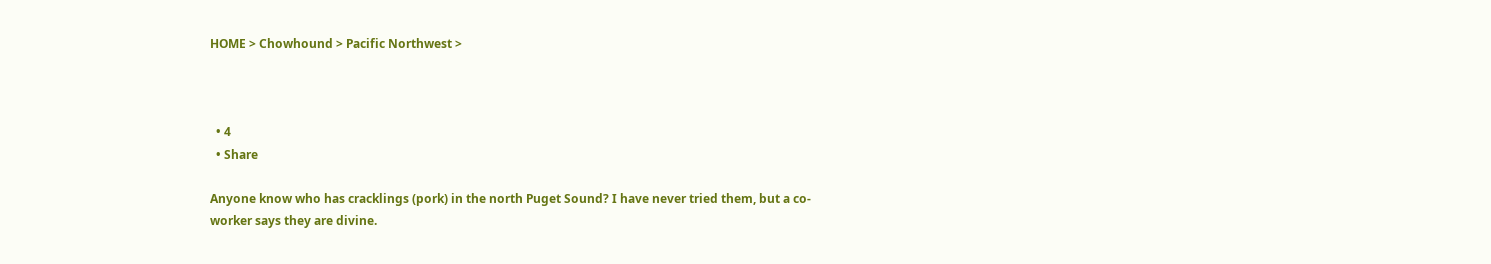HOME > Chowhound > Pacific Northwest >



  • 4
  • Share

Anyone know who has cracklings (pork) in the north Puget Sound? I have never tried them, but a co-worker says they are divine.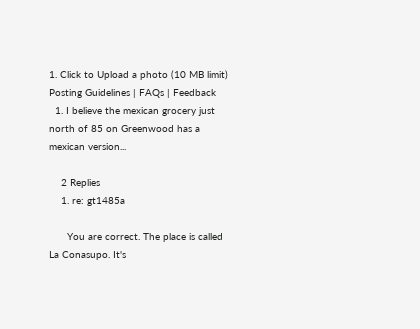1. Click to Upload a photo (10 MB limit)
Posting Guidelines | FAQs | Feedback
  1. I believe the mexican grocery just north of 85 on Greenwood has a mexican version...

    2 Replies
    1. re: gt1485a

      You are correct. The place is called La Conasupo. It's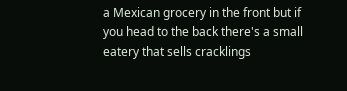a Mexican grocery in the front but if you head to the back there's a small eatery that sells cracklings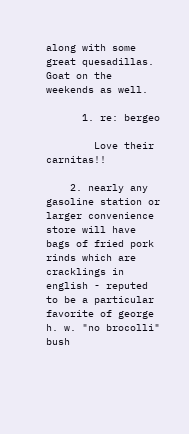along with some great quesadillas. Goat on the weekends as well.

      1. re: bergeo

        Love their carnitas!!

    2. nearly any gasoline station or larger convenience store will have bags of fried pork rinds which are cracklings in english - reputed to be a particular favorite of george h. w. "no brocolli" bush